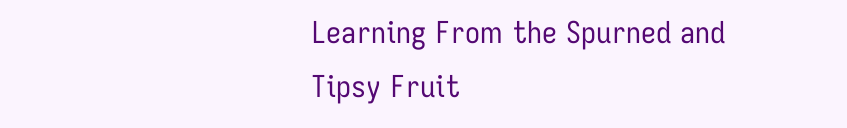Learning From the Spurned and Tipsy Fruit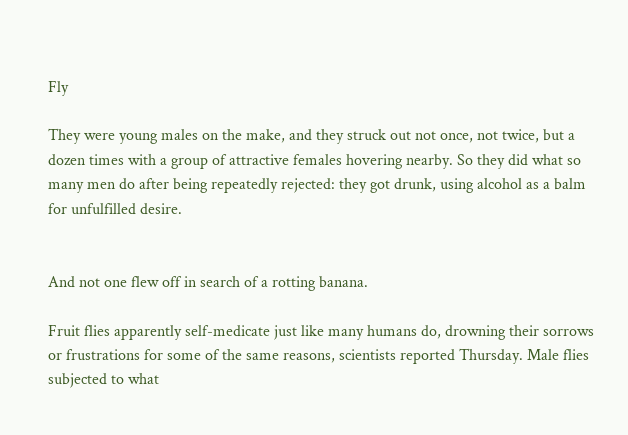Fly

They were young males on the make, and they struck out not once, not twice, but a dozen times with a group of attractive females hovering nearby. So they did what so many men do after being repeatedly rejected: they got drunk, using alcohol as a balm for unfulfilled desire.


And not one flew off in search of a rotting banana.

Fruit flies apparently self-medicate just like many humans do, drowning their sorrows or frustrations for some of the same reasons, scientists reported Thursday. Male flies subjected to what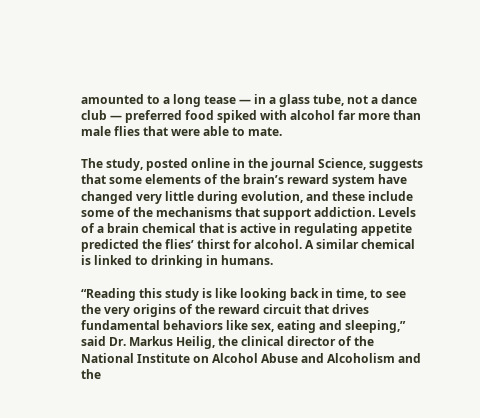amounted to a long tease — in a glass tube, not a dance club — preferred food spiked with alcohol far more than male flies that were able to mate.

The study, posted online in the journal Science, suggests that some elements of the brain’s reward system have changed very little during evolution, and these include some of the mechanisms that support addiction. Levels of a brain chemical that is active in regulating appetite predicted the flies’ thirst for alcohol. A similar chemical is linked to drinking in humans.

“Reading this study is like looking back in time, to see the very origins of the reward circuit that drives fundamental behaviors like sex, eating and sleeping,” said Dr. Markus Heilig, the clinical director of the National Institute on Alcohol Abuse and Alcoholism and the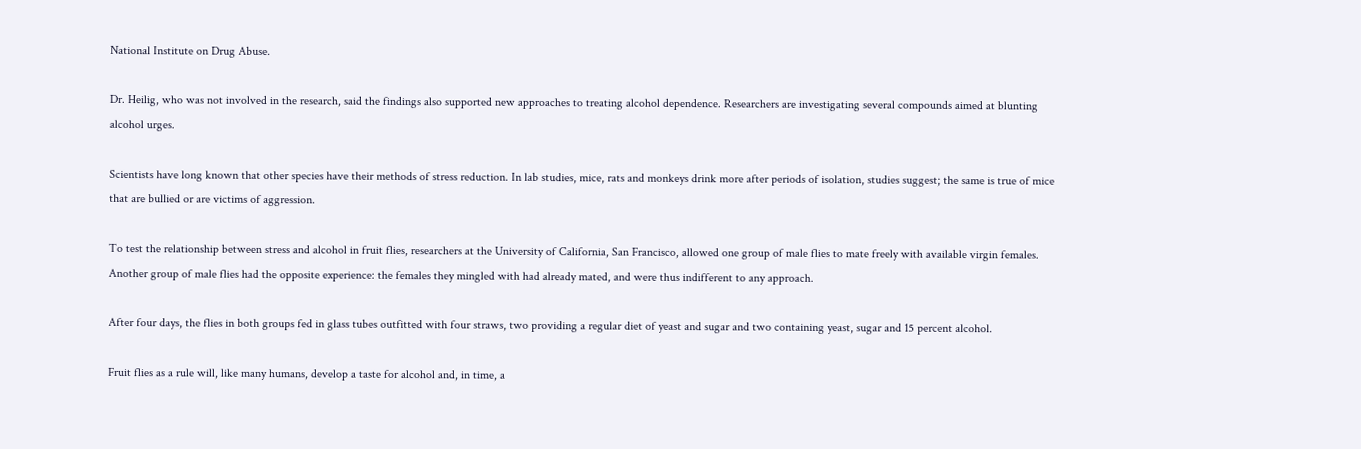National Institute on Drug Abuse.

Dr. Heilig, who was not involved in the research, said the findings also supported new approaches to treating alcohol dependence. Researchers are investigating several compounds aimed at blunting alcohol urges.

Scientists have long known that other species have their methods of stress reduction. In lab studies, mice, rats and monkeys drink more after periods of isolation, studies suggest; the same is true of mice that are bullied or are victims of aggression.

To test the relationship between stress and alcohol in fruit flies, researchers at the University of California, San Francisco, allowed one group of male flies to mate freely with available virgin females. Another group of male flies had the opposite experience: the females they mingled with had already mated, and were thus indifferent to any approach.

After four days, the flies in both groups fed in glass tubes outfitted with four straws, two providing a regular diet of yeast and sugar and two containing yeast, sugar and 15 percent alcohol.

Fruit flies as a rule will, like many humans, develop a taste for alcohol and, in time, a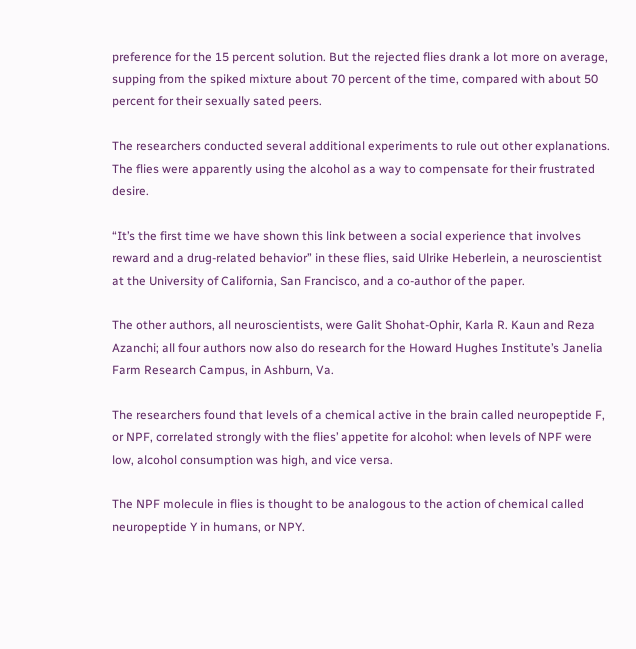preference for the 15 percent solution. But the rejected flies drank a lot more on average, supping from the spiked mixture about 70 percent of the time, compared with about 50 percent for their sexually sated peers.

The researchers conducted several additional experiments to rule out other explanations. The flies were apparently using the alcohol as a way to compensate for their frustrated desire.

“It’s the first time we have shown this link between a social experience that involves reward and a drug-related behavior” in these flies, said Ulrike Heberlein, a neuroscientist at the University of California, San Francisco, and a co-author of the paper.

The other authors, all neuroscientists, were Galit Shohat-Ophir, Karla R. Kaun and Reza Azanchi; all four authors now also do research for the Howard Hughes Institute’s Janelia Farm Research Campus, in Ashburn, Va.

The researchers found that levels of a chemical active in the brain called neuropeptide F, or NPF, correlated strongly with the flies’ appetite for alcohol: when levels of NPF were low, alcohol consumption was high, and vice versa.

The NPF molecule in flies is thought to be analogous to the action of chemical called neuropeptide Y in humans, or NPY.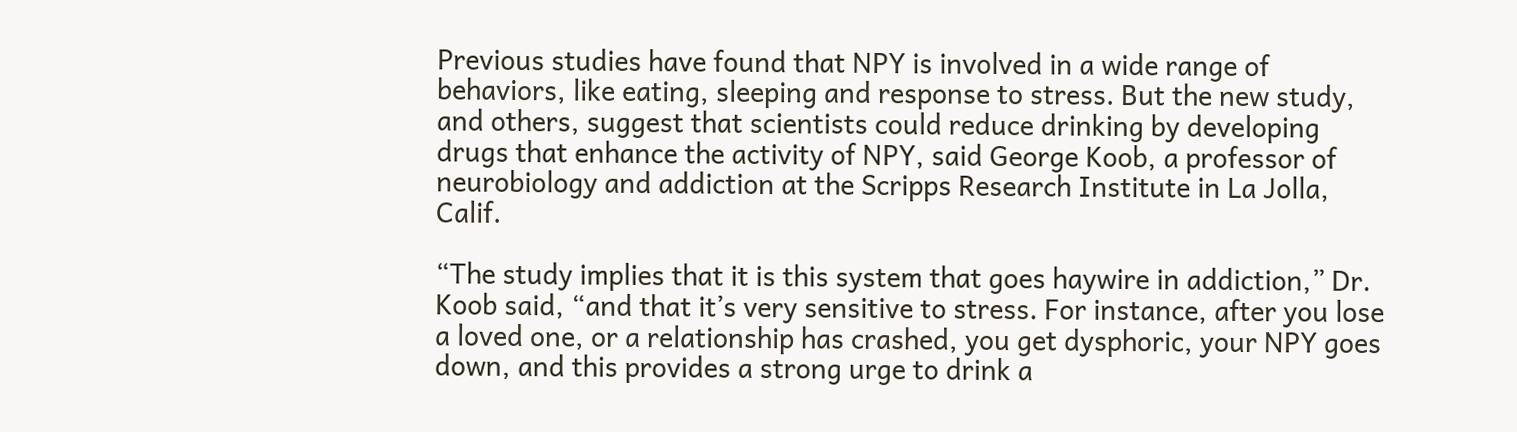Previous studies have found that NPY is involved in a wide range of behaviors, like eating, sleeping and response to stress. But the new study, and others, suggest that scientists could reduce drinking by developing drugs that enhance the activity of NPY, said George Koob, a professor of neurobiology and addiction at the Scripps Research Institute in La Jolla, Calif.

“The study implies that it is this system that goes haywire in addiction,” Dr. Koob said, “and that it’s very sensitive to stress. For instance, after you lose a loved one, or a relationship has crashed, you get dysphoric, your NPY goes down, and this provides a strong urge to drink a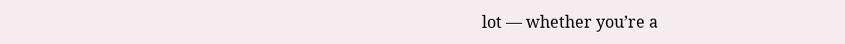lot — whether you’re a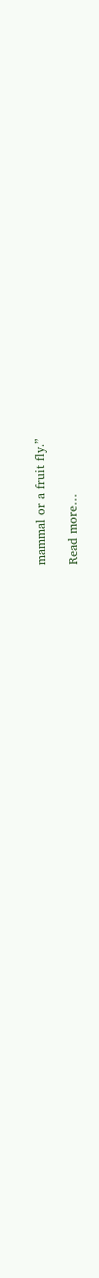mammal or a fruit fly.”

Read more…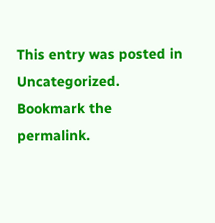This entry was posted in Uncategorized. Bookmark the permalink.